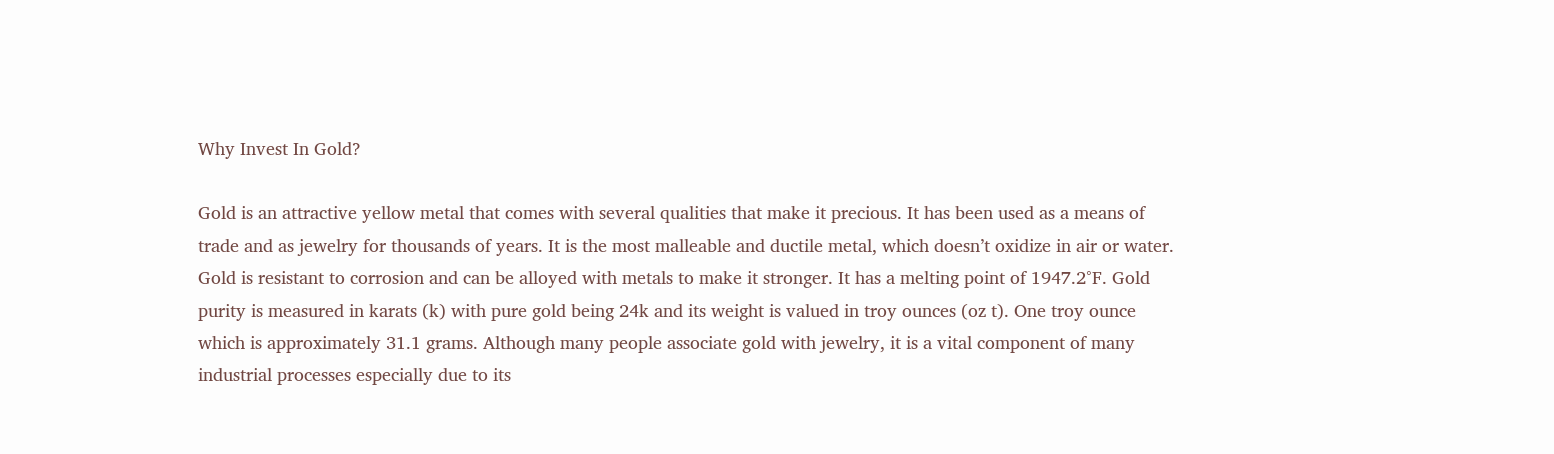Why Invest In Gold?

Gold is an attractive yellow metal that comes with several qualities that make it precious. It has been used as a means of trade and as jewelry for thousands of years. It is the most malleable and ductile metal, which doesn’t oxidize in air or water. Gold is resistant to corrosion and can be alloyed with metals to make it stronger. It has a melting point of 1947.2°F. Gold purity is measured in karats (k) with pure gold being 24k and its weight is valued in troy ounces (oz t). One troy ounce which is approximately 31.1 grams. Although many people associate gold with jewelry, it is a vital component of many industrial processes especially due to its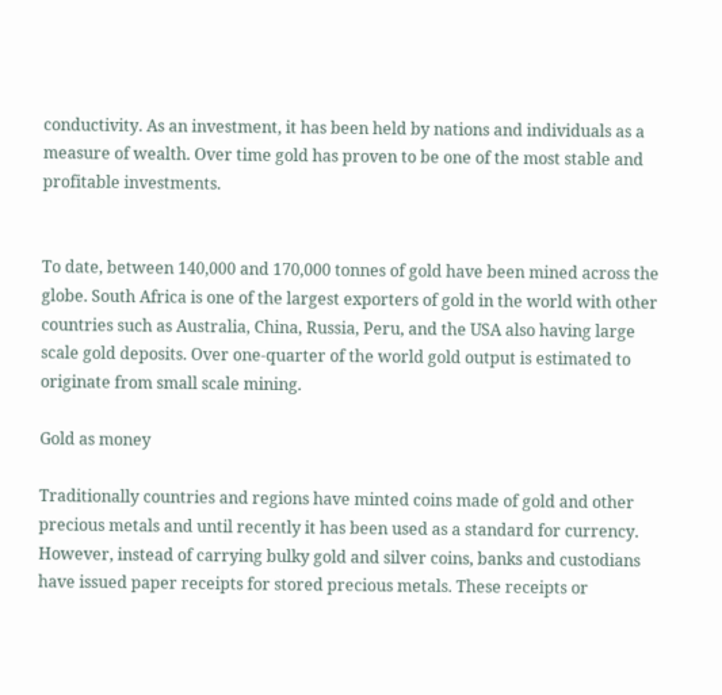conductivity. As an investment, it has been held by nations and individuals as a measure of wealth. Over time gold has proven to be one of the most stable and profitable investments.


To date, between 140,000 and 170,000 tonnes of gold have been mined across the globe. South Africa is one of the largest exporters of gold in the world with other countries such as Australia, China, Russia, Peru, and the USA also having large scale gold deposits. Over one-quarter of the world gold output is estimated to originate from small scale mining.

Gold as money

Traditionally countries and regions have minted coins made of gold and other precious metals and until recently it has been used as a standard for currency. However, instead of carrying bulky gold and silver coins, banks and custodians have issued paper receipts for stored precious metals. These receipts or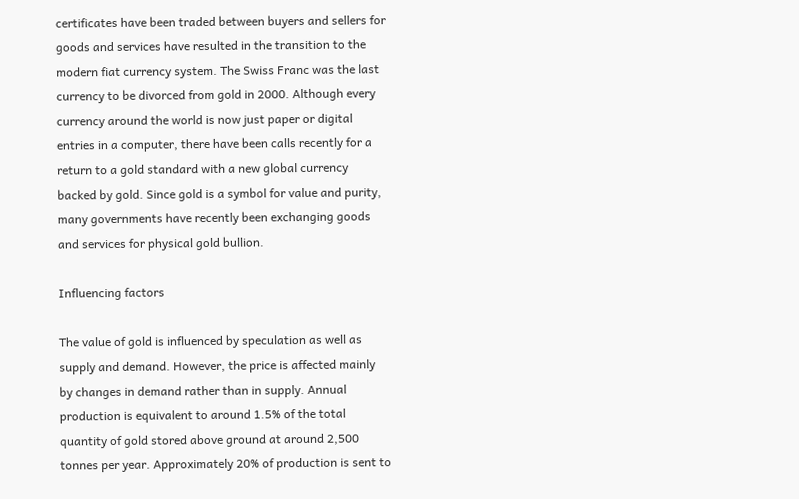certificates have been traded between buyers and sellers for goods and services have resulted in the transition to the modern fiat currency system. The Swiss Franc was the last currency to be divorced from gold in 2000. Although every currency around the world is now just paper or digital entries in a computer, there have been calls recently for a return to a gold standard with a new global currency backed by gold. Since gold is a symbol for value and purity, many governments have recently been exchanging goods and services for physical gold bullion.

Influencing factors

The value of gold is influenced by speculation as well as supply and demand. However, the price is affected mainly by changes in demand rather than in supply. Annual production is equivalent to around 1.5% of the total quantity of gold stored above ground at around 2,500 tonnes per year. Approximately 20% of production is sent to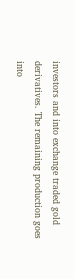investors and into exchange traded gold derivatives. The remaining production goes into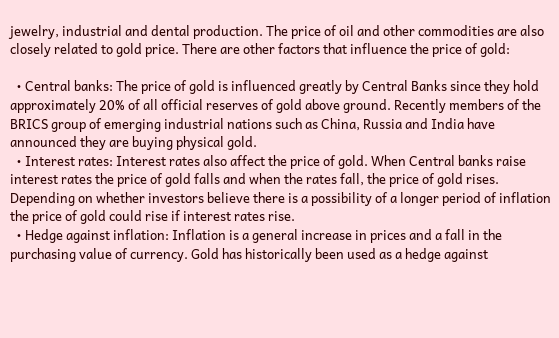jewelry, industrial and dental production. The price of oil and other commodities are also closely related to gold price. There are other factors that influence the price of gold:

  • Central banks: The price of gold is influenced greatly by Central Banks since they hold approximately 20% of all official reserves of gold above ground. Recently members of the BRICS group of emerging industrial nations such as China, Russia and India have announced they are buying physical gold.
  • Interest rates: Interest rates also affect the price of gold. When Central banks raise interest rates the price of gold falls and when the rates fall, the price of gold rises. Depending on whether investors believe there is a possibility of a longer period of inflation the price of gold could rise if interest rates rise.
  • Hedge against inflation: Inflation is a general increase in prices and a fall in the purchasing value of currency. Gold has historically been used as a hedge against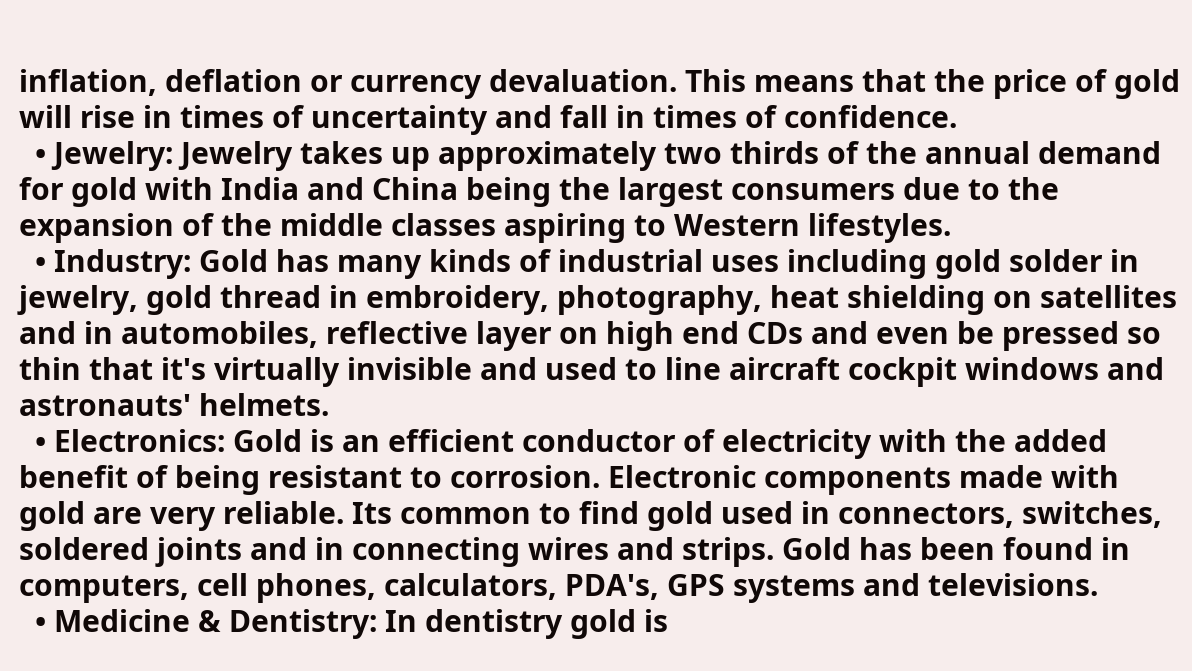inflation, deflation or currency devaluation. This means that the price of gold will rise in times of uncertainty and fall in times of confidence.
  • Jewelry: Jewelry takes up approximately two thirds of the annual demand for gold with India and China being the largest consumers due to the expansion of the middle classes aspiring to Western lifestyles.
  • Industry: Gold has many kinds of industrial uses including gold solder in jewelry, gold thread in embroidery, photography, heat shielding on satellites and in automobiles, reflective layer on high end CDs and even be pressed so thin that it's virtually invisible and used to line aircraft cockpit windows and astronauts' helmets.
  • Electronics: Gold is an efficient conductor of electricity with the added benefit of being resistant to corrosion. Electronic components made with gold are very reliable. Its common to find gold used in connectors, switches, soldered joints and in connecting wires and strips. Gold has been found in computers, cell phones, calculators, PDA's, GPS systems and televisions.
  • Medicine & Dentistry: In dentistry gold is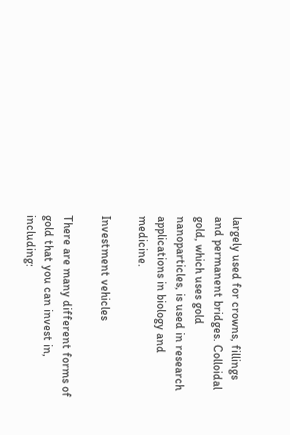largely used for crowns, fillings and permanent bridges. Colloidal gold, which uses gold nanoparticles, is used in research applications in biology and medicine.

Investment vehicles

There are many different forms of gold that you can invest in, including: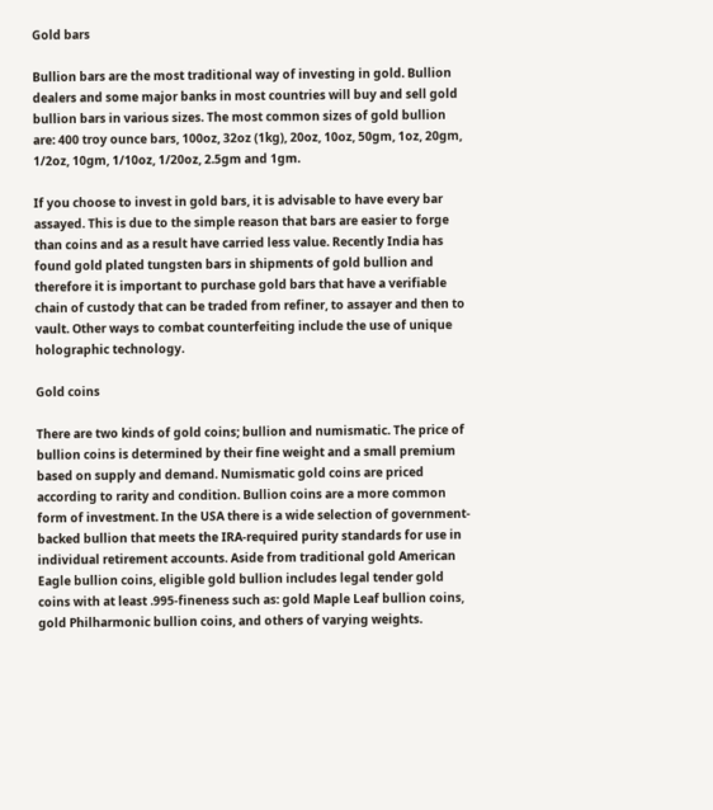Gold bars

Bullion bars are the most traditional way of investing in gold. Bullion dealers and some major banks in most countries will buy and sell gold bullion bars in various sizes. The most common sizes of gold bullion are: 400 troy ounce bars, 100oz, 32oz (1kg), 20oz, 10oz, 50gm, 1oz, 20gm, 1/2oz, 10gm, 1/10oz, 1/20oz, 2.5gm and 1gm.

If you choose to invest in gold bars, it is advisable to have every bar assayed. This is due to the simple reason that bars are easier to forge than coins and as a result have carried less value. Recently India has found gold plated tungsten bars in shipments of gold bullion and therefore it is important to purchase gold bars that have a verifiable chain of custody that can be traded from refiner, to assayer and then to vault. Other ways to combat counterfeiting include the use of unique holographic technology.

Gold coins

There are two kinds of gold coins; bullion and numismatic. The price of bullion coins is determined by their fine weight and a small premium based on supply and demand. Numismatic gold coins are priced according to rarity and condition. Bullion coins are a more common form of investment. In the USA there is a wide selection of government-backed bullion that meets the IRA-required purity standards for use in individual retirement accounts. Aside from traditional gold American Eagle bullion coins, eligible gold bullion includes legal tender gold coins with at least .995-fineness such as: gold Maple Leaf bullion coins, gold Philharmonic bullion coins, and others of varying weights.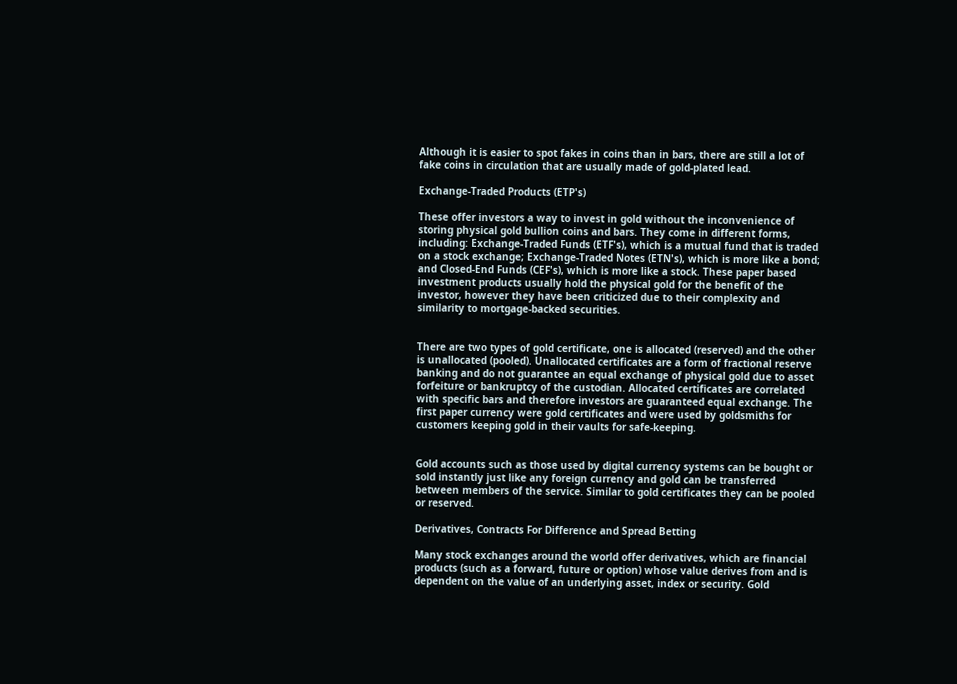Although it is easier to spot fakes in coins than in bars, there are still a lot of fake coins in circulation that are usually made of gold-plated lead.

Exchange-Traded Products (ETP's)

These offer investors a way to invest in gold without the inconvenience of storing physical gold bullion coins and bars. They come in different forms, including: Exchange-Traded Funds (ETF's), which is a mutual fund that is traded on a stock exchange; Exchange-Traded Notes (ETN's), which is more like a bond; and Closed-End Funds (CEF's), which is more like a stock. These paper based investment products usually hold the physical gold for the benefit of the investor, however they have been criticized due to their complexity and similarity to mortgage-backed securities.


There are two types of gold certificate, one is allocated (reserved) and the other is unallocated (pooled). Unallocated certificates are a form of fractional reserve banking and do not guarantee an equal exchange of physical gold due to asset forfeiture or bankruptcy of the custodian. Allocated certificates are correlated with specific bars and therefore investors are guaranteed equal exchange. The first paper currency were gold certificates and were used by goldsmiths for customers keeping gold in their vaults for safe-keeping.


Gold accounts such as those used by digital currency systems can be bought or sold instantly just like any foreign currency and gold can be transferred between members of the service. Similar to gold certificates they can be pooled or reserved.

Derivatives, Contracts For Difference and Spread Betting

Many stock exchanges around the world offer derivatives, which are financial products (such as a forward, future or option) whose value derives from and is dependent on the value of an underlying asset, index or security. Gold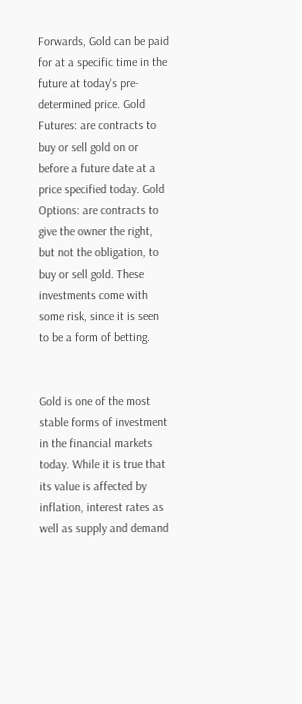Forwards, Gold can be paid for at a specific time in the future at today's pre-determined price. Gold Futures: are contracts to buy or sell gold on or before a future date at a price specified today. Gold Options: are contracts to give the owner the right, but not the obligation, to buy or sell gold. These investments come with some risk, since it is seen to be a form of betting.


Gold is one of the most stable forms of investment in the financial markets today. While it is true that its value is affected by inflation, interest rates as well as supply and demand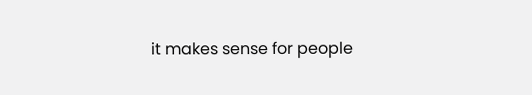it makes sense for people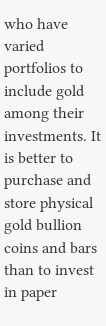who have varied portfolios to include gold among their investments. It is better to purchase and store physical gold bullion coins and bars than to invest in paper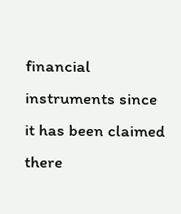financial instruments since it has been claimed there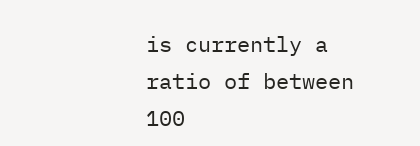is currently a ratio of between 100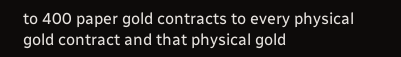to 400 paper gold contracts to every physical gold contract and that physical gold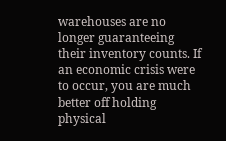warehouses are no longer guaranteeing their inventory counts. If an economic crisis were to occur, you are much better off holding physical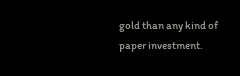gold than any kind of paper investment.